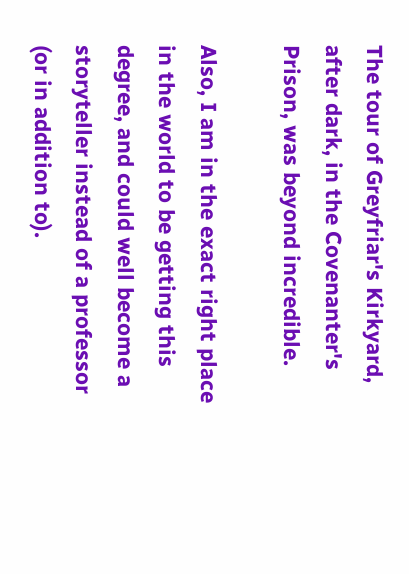The tour of Greyfriar's Kirkyard, after dark, in the Covenanter's Prison, was beyond incredible.

Also, I am in the exact right place in the world to be getting this degree, and could well become a storyteller instead of a professor (or in addition to).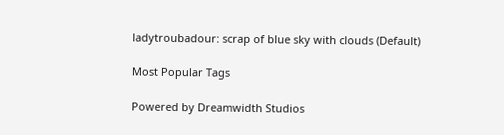ladytroubadour: scrap of blue sky with clouds (Default)

Most Popular Tags

Powered by Dreamwidth Studios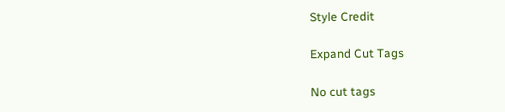Style Credit

Expand Cut Tags

No cut tags